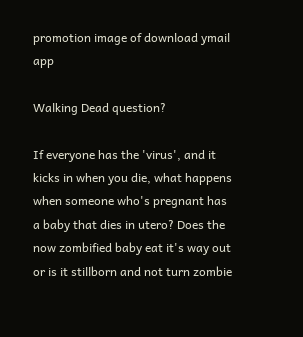promotion image of download ymail app

Walking Dead question?

If everyone has the 'virus', and it kicks in when you die, what happens when someone who's pregnant has a baby that dies in utero? Does the now zombified baby eat it's way out or is it stillborn and not turn zombie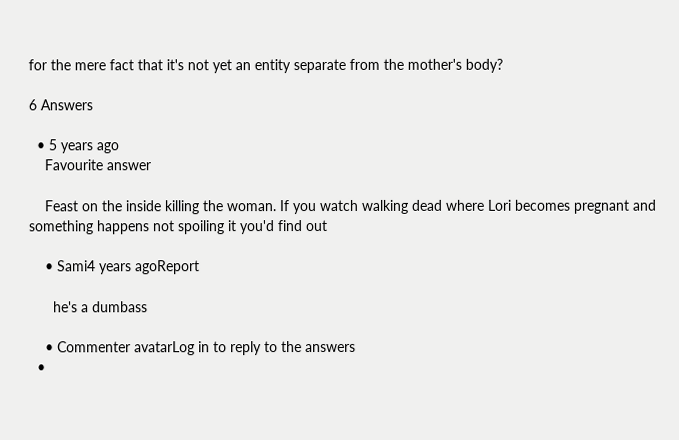for the mere fact that it's not yet an entity separate from the mother's body?

6 Answers

  • 5 years ago
    Favourite answer

    Feast on the inside killing the woman. If you watch walking dead where Lori becomes pregnant and something happens not spoiling it you'd find out

    • Sami4 years agoReport

      he's a dumbass

    • Commenter avatarLog in to reply to the answers
  •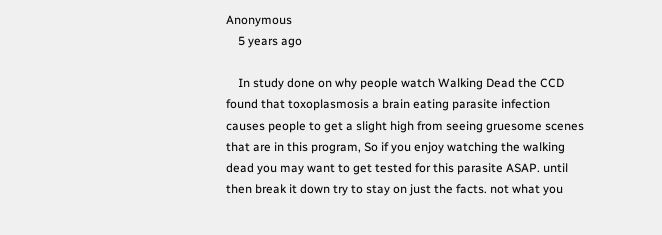Anonymous
    5 years ago

    In study done on why people watch Walking Dead the CCD found that toxoplasmosis a brain eating parasite infection causes people to get a slight high from seeing gruesome scenes that are in this program, So if you enjoy watching the walking dead you may want to get tested for this parasite ASAP. until then break it down try to stay on just the facts. not what you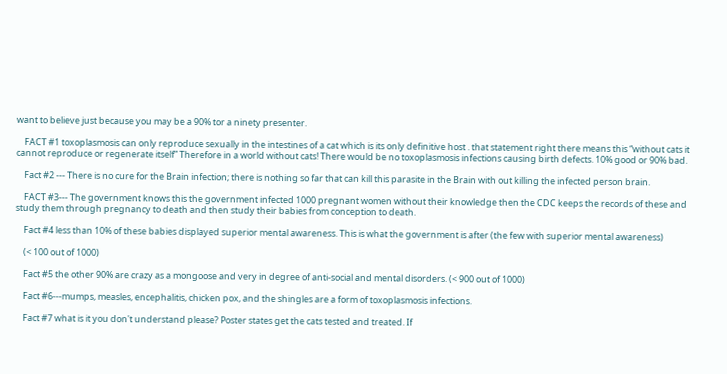want to believe just because you may be a 90% tor a ninety presenter.

    FACT #1 toxoplasmosis can only reproduce sexually in the intestines of a cat which is its only definitive host . that statement right there means this “without cats it cannot reproduce or regenerate itself” Therefore in a world without cats! There would be no toxoplasmosis infections causing birth defects. 10% good or 90% bad.

    Fact #2 --- There is no cure for the Brain infection; there is nothing so far that can kill this parasite in the Brain with out killing the infected person brain.

    FACT #3--- The government knows this the government infected 1000 pregnant women without their knowledge then the CDC keeps the records of these and study them through pregnancy to death and then study their babies from conception to death.

    Fact #4 less than 10% of these babies displayed superior mental awareness. This is what the government is after (the few with superior mental awareness)

    (< 100 out of 1000)

    Fact #5 the other 90% are crazy as a mongoose and very in degree of anti-social and mental disorders. (< 900 out of 1000)

    Fact #6---mumps, measles, encephalitis, chicken pox, and the shingles are a form of toxoplasmosis infections.

    Fact #7 what is it you don't understand please? Poster states get the cats tested and treated. If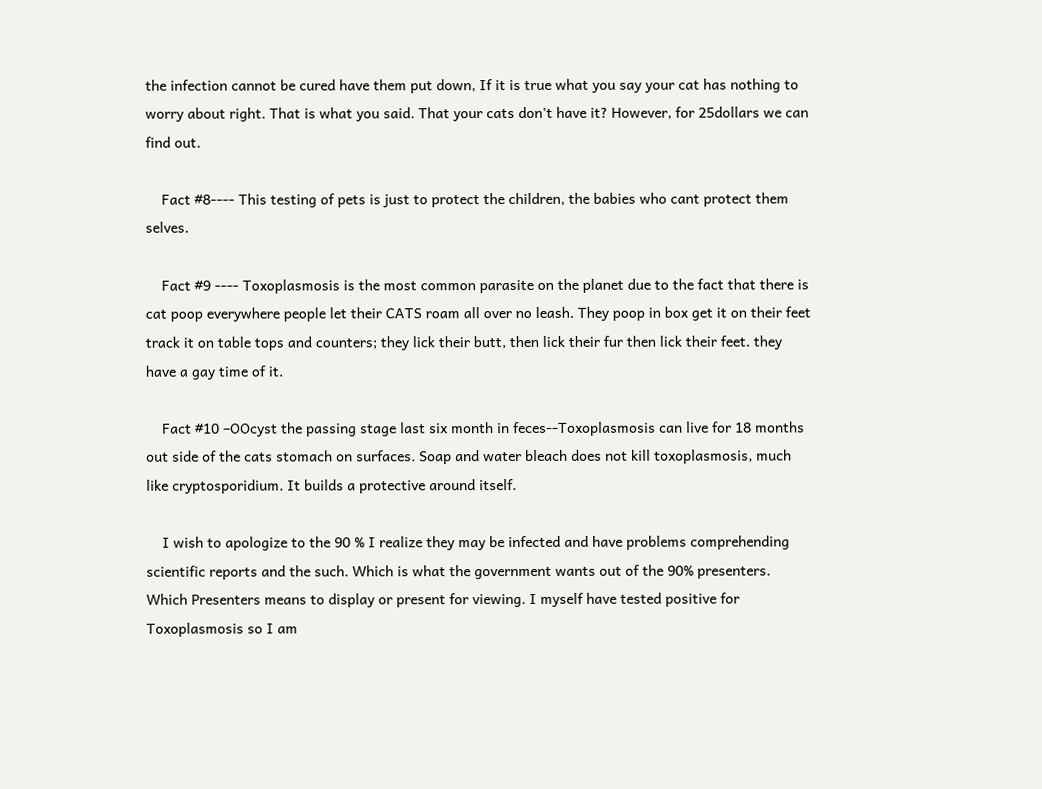the infection cannot be cured have them put down, If it is true what you say your cat has nothing to worry about right. That is what you said. That your cats don't have it? However, for 25dollars we can find out.

    Fact #8---- This testing of pets is just to protect the children, the babies who cant protect them selves.

    Fact #9 ---- Toxoplasmosis is the most common parasite on the planet due to the fact that there is cat poop everywhere people let their CATS roam all over no leash. They poop in box get it on their feet track it on table tops and counters; they lick their butt, then lick their fur then lick their feet. they have a gay time of it.

    Fact #10 –OOcyst the passing stage last six month in feces--Toxoplasmosis can live for 18 months out side of the cats stomach on surfaces. Soap and water bleach does not kill toxoplasmosis, much like cryptosporidium. It builds a protective around itself.

    I wish to apologize to the 90 % I realize they may be infected and have problems comprehending scientific reports and the such. Which is what the government wants out of the 90% presenters. Which Presenters means to display or present for viewing. I myself have tested positive for Toxoplasmosis so I am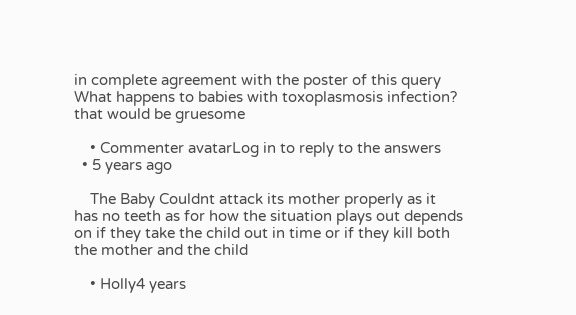in complete agreement with the poster of this query What happens to babies with toxoplasmosis infection? that would be gruesome

    • Commenter avatarLog in to reply to the answers
  • 5 years ago

    The Baby Couldnt attack its mother properly as it has no teeth as for how the situation plays out depends on if they take the child out in time or if they kill both the mother and the child

    • Holly4 years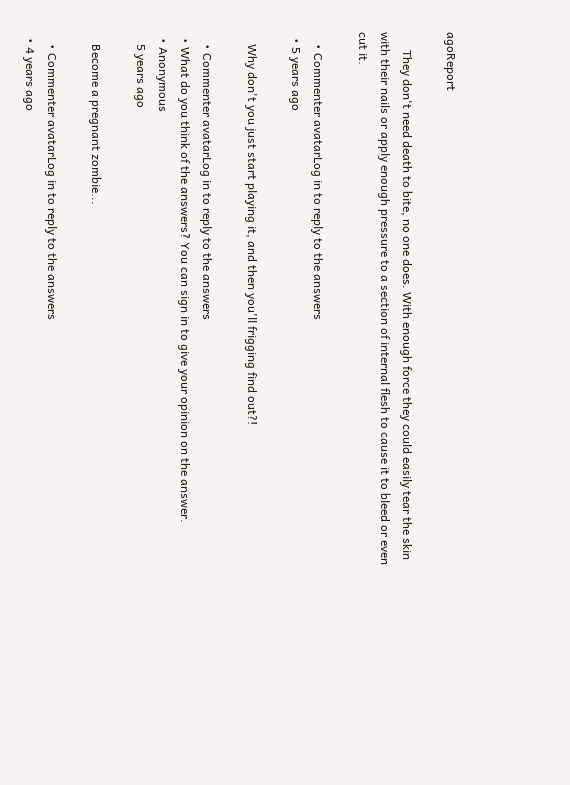agoReport

      They don't need death to bite, no one does. With enough force they could easily tear the skin with their nails or apply enough pressure to a section of internal flesh to cause it to bleed or even cut it.

    • Commenter avatarLog in to reply to the answers
  • 5 years ago

    Why don't you just start playing it, and then you'll frigging find out?!

    • Commenter avatarLog in to reply to the answers
  • What do you think of the answers? You can sign in to give your opinion on the answer.
  • Anonymous
    5 years ago

    Become a pregnant zombie...

    • Commenter avatarLog in to reply to the answers
  • 4 years ago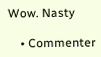Wow. Nasty

    • Commenter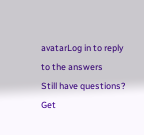avatarLog in to reply to the answers
Still have questions? Get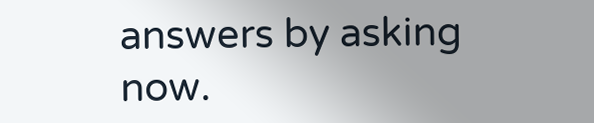answers by asking now.